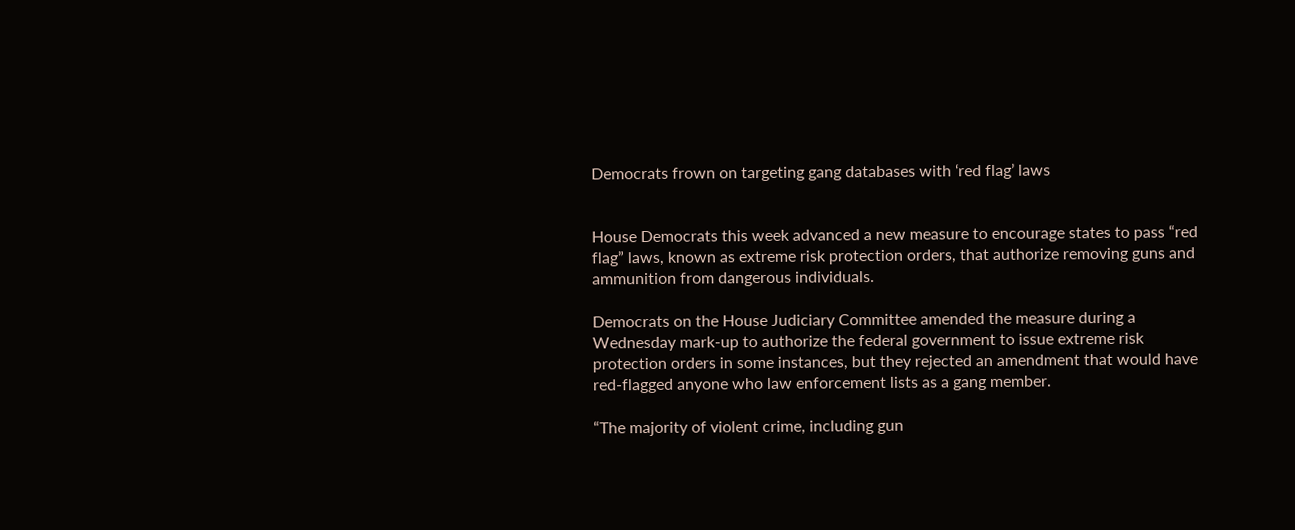Democrats frown on targeting gang databases with ‘red flag’ laws


House Democrats this week advanced a new measure to encourage states to pass “red flag” laws, known as extreme risk protection orders, that authorize removing guns and ammunition from dangerous individuals.

Democrats on the House Judiciary Committee amended the measure during a Wednesday mark-up to authorize the federal government to issue extreme risk protection orders in some instances, but they rejected an amendment that would have red-flagged anyone who law enforcement lists as a gang member.

“The majority of violent crime, including gun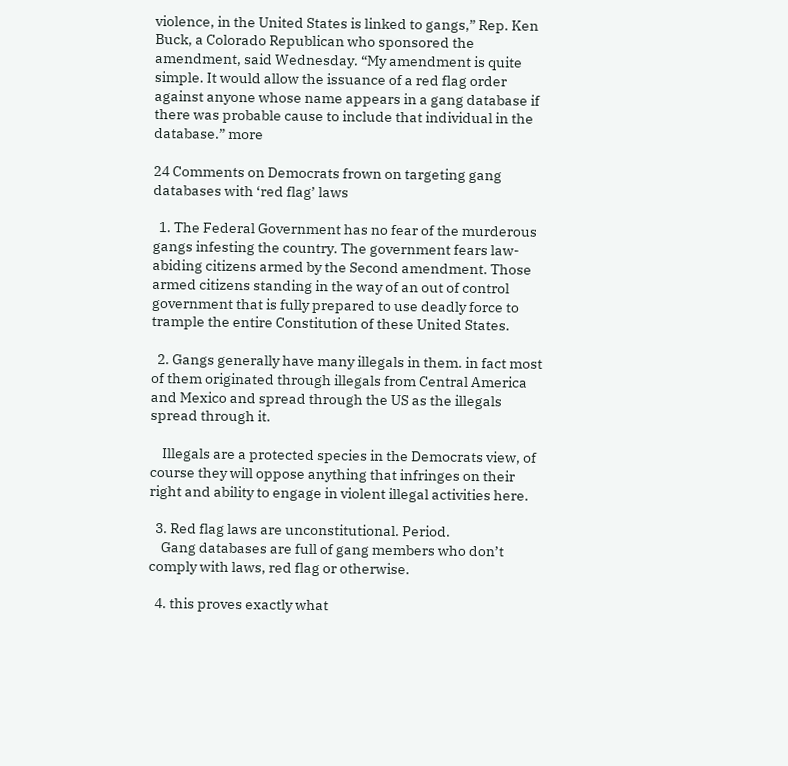violence, in the United States is linked to gangs,” Rep. Ken Buck, a Colorado Republican who sponsored the amendment, said Wednesday. “My amendment is quite simple. It would allow the issuance of a red flag order against anyone whose name appears in a gang database if there was probable cause to include that individual in the database.” more

24 Comments on Democrats frown on targeting gang databases with ‘red flag’ laws

  1. The Federal Government has no fear of the murderous gangs infesting the country. The government fears law-abiding citizens armed by the Second amendment. Those armed citizens standing in the way of an out of control government that is fully prepared to use deadly force to trample the entire Constitution of these United States.

  2. Gangs generally have many illegals in them. in fact most of them originated through illegals from Central America and Mexico and spread through the US as the illegals spread through it.

    Illegals are a protected species in the Democrats view, of course they will oppose anything that infringes on their right and ability to engage in violent illegal activities here.

  3. Red flag laws are unconstitutional. Period.
    Gang databases are full of gang members who don’t comply with laws, red flag or otherwise.

  4. this proves exactly what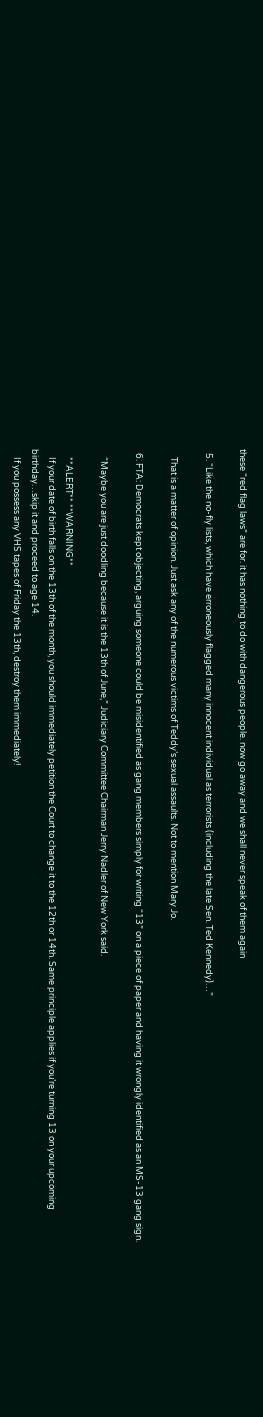these “red flag laws” are for. it has nothing to do with dangerous people. now go away and we shall never speak of them again

  5. “Like the no-fly lists, which have erroneously flagged many innocent individual as terrorists (including the late Sen. Ted Kennedy)…”

    That is a matter of opinion. Just ask any of the numerous victims of Teddy’s sexual assaults. Not to mention Mary Jo.

  6. FTA: Democrats kept objecting, arguing someone could be misidentified as gang members simply for writing “13” on a piece of paper and having it wrongly identified as an MS-13 gang sign.

    “Maybe you are just doodling because it is the 13th of June,” Judiciary Committee Chairman Jerry Nadler of New York said.

    **ALERT** **WARNING**
    If your date of birth falls on the 13th of the month, you should immediately petition the Court to change it to the 12th or 14th. Same principle applies if you’re turning 13 on your upcoming birthday…skip it and proceed to age 14.
    If you possess any VHS tapes of Friday the 13th, destroy them immediately!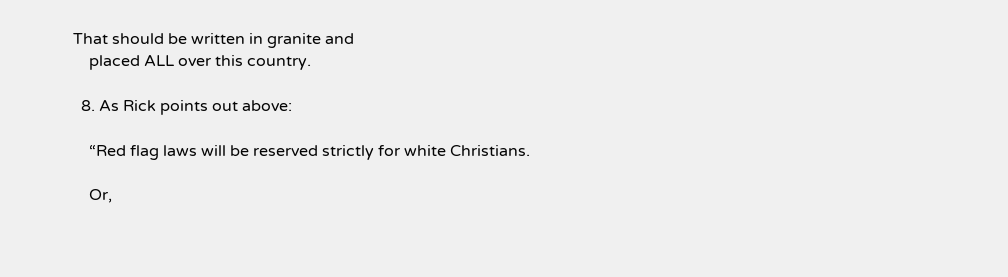That should be written in granite and
    placed ALL over this country.

  8. As Rick points out above:

    “Red flag laws will be reserved strictly for white Christians.

    Or,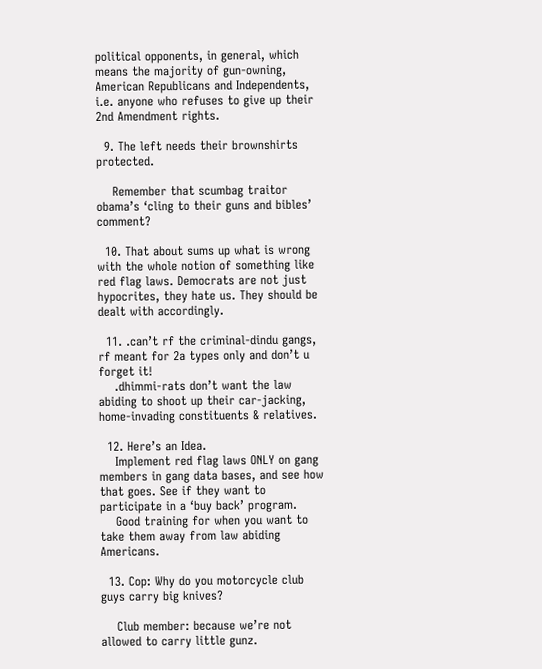political opponents, in general, which means the majority of gun-owning, American Republicans and Independents, i.e. anyone who refuses to give up their 2nd Amendment rights.

  9. The left needs their brownshirts protected.

    Remember that scumbag traitor obama’s ‘cling to their guns and bibles’ comment?

  10. That about sums up what is wrong with the whole notion of something like red flag laws. Democrats are not just hypocrites, they hate us. They should be dealt with accordingly.

  11. .can’t rf the criminal-dindu gangs, rf meant for 2a types only and don’t u forget it!
    .dhimmi-rats don’t want the law abiding to shoot up their car-jacking, home-invading constituents & relatives.

  12. Here’s an Idea.
    Implement red flag laws ONLY on gang members in gang data bases, and see how that goes. See if they want to participate in a ‘buy back’ program.
    Good training for when you want to take them away from law abiding Americans.

  13. Cop: Why do you motorcycle club guys carry big knives?

    Club member: because we’re not allowed to carry little gunz.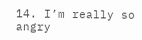14. I’m really so angry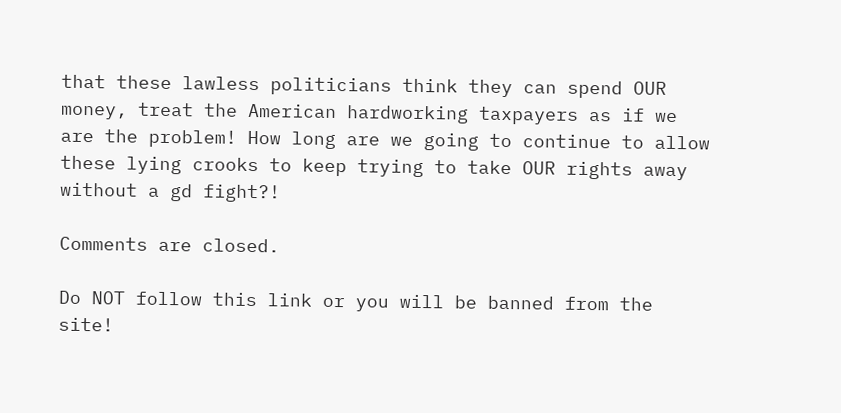that these lawless politicians think they can spend OUR money, treat the American hardworking taxpayers as if we are the problem! How long are we going to continue to allow these lying crooks to keep trying to take OUR rights away without a gd fight?!

Comments are closed.

Do NOT follow this link or you will be banned from the site!